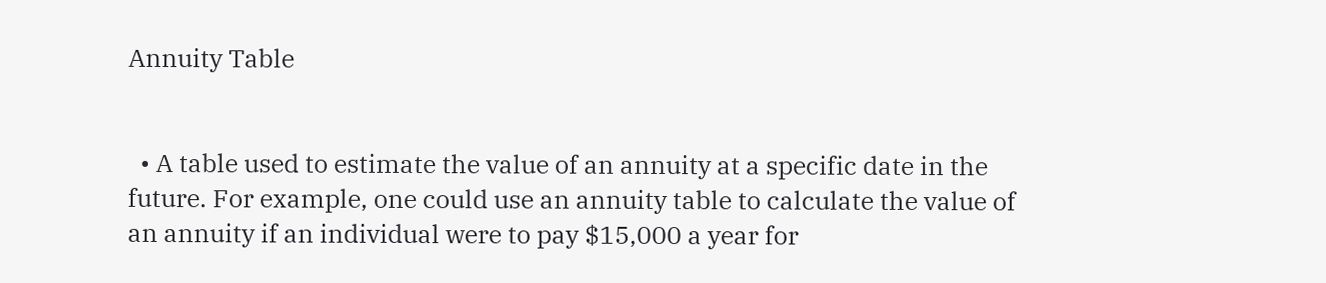Annuity Table


  • A table used to estimate the value of an annuity at a specific date in the future. For example, one could use an annuity table to calculate the value of an annuity if an individual were to pay $15,000 a year for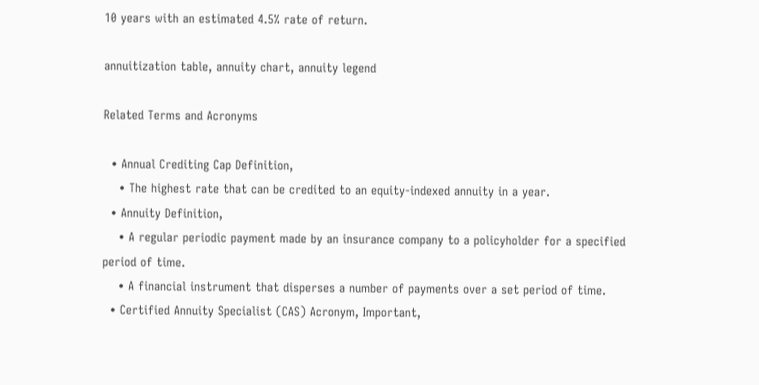10 years with an estimated 4.5% rate of return.

annuitization table, annuity chart, annuity legend

Related Terms and Acronyms

  • Annual Crediting Cap Definition,
    • The highest rate that can be credited to an equity-indexed annuity in a year.
  • Annuity Definition,
    • A regular periodic payment made by an insurance company to a policyholder for a specified period of time.
    • A financial instrument that disperses a number of payments over a set period of time.
  • Certified Annuity Specialist (CAS) Acronym, Important,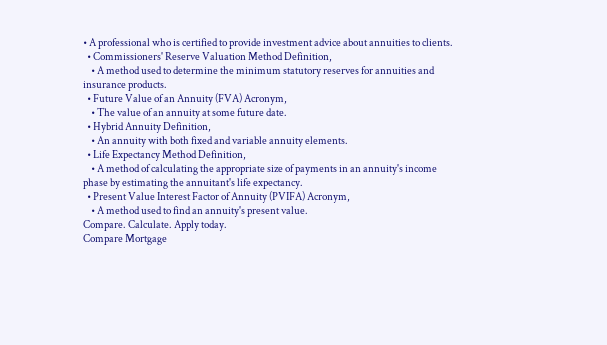• A professional who is certified to provide investment advice about annuities to clients.
  • Commissioners' Reserve Valuation Method Definition,
    • A method used to determine the minimum statutory reserves for annuities and insurance products.
  • Future Value of an Annuity (FVA) Acronym,
    • The value of an annuity at some future date.
  • Hybrid Annuity Definition,
    • An annuity with both fixed and variable annuity elements.
  • Life Expectancy Method Definition,
    • A method of calculating the appropriate size of payments in an annuity's income phase by estimating the annuitant's life expectancy.
  • Present Value Interest Factor of Annuity (PVIFA) Acronym,
    • A method used to find an annuity's present value.
Compare. Calculate. Apply today.
Compare Mortgage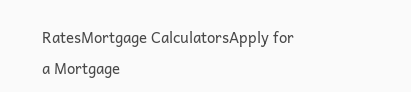RatesMortgage CalculatorsApply for a Mortgage